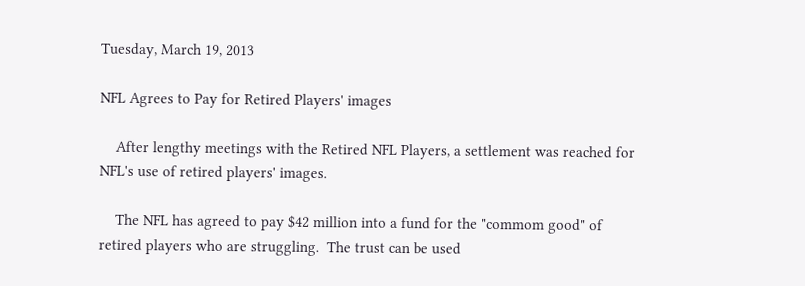Tuesday, March 19, 2013

NFL Agrees to Pay for Retired Players' images

    After lengthy meetings with the Retired NFL Players, a settlement was reached for NFL's use of retired players' images.

    The NFL has agreed to pay $42 million into a fund for the "commom good" of retired players who are struggling.  The trust can be used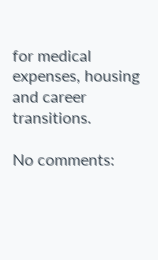for medical expenses, housing and career transitions.

No comments: